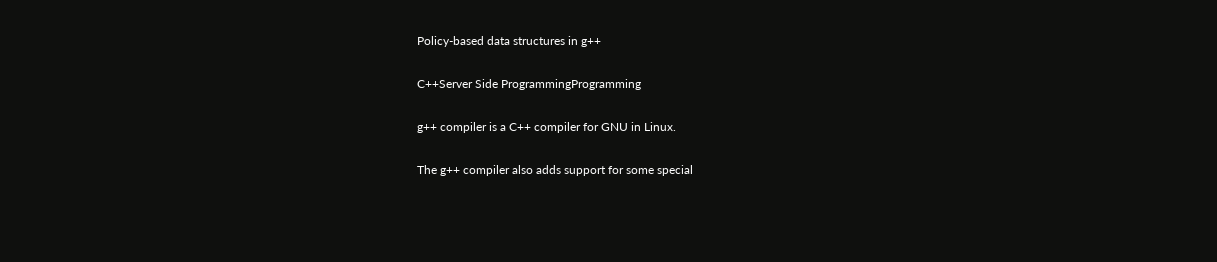Policy-based data structures in g++

C++Server Side ProgrammingProgramming

g++ compiler is a C++ compiler for GNU in Linux.

The g++ compiler also adds support for some special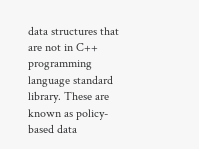data structures that are not in C++ programming language standard library. These are known as policy-based data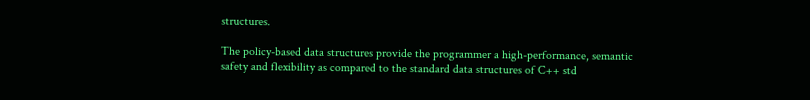structures.

The policy-based data structures provide the programmer a high-performance, semantic safety and flexibility as compared to the standard data structures of C++ std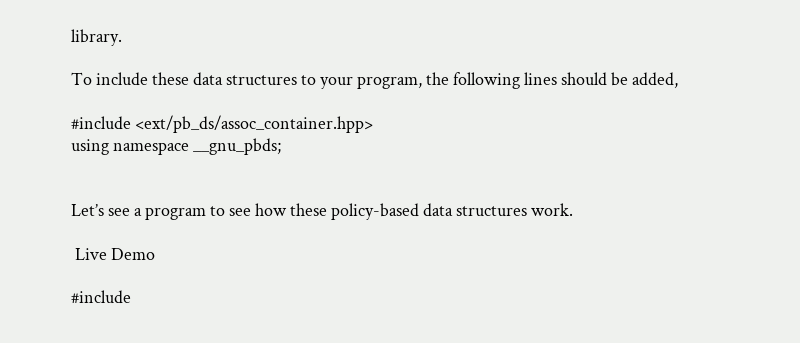library.

To include these data structures to your program, the following lines should be added,

#include <ext/pb_ds/assoc_container.hpp>
using namespace __gnu_pbds;


Let’s see a program to see how these policy-based data structures work.

 Live Demo

#include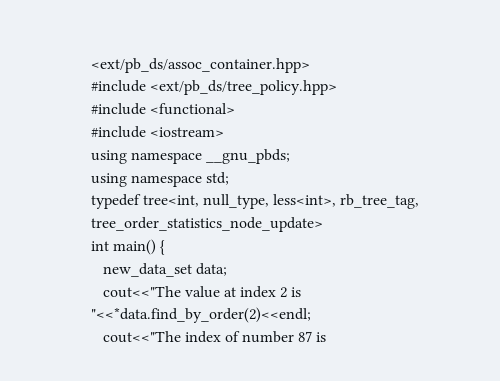<ext/pb_ds/assoc_container.hpp>
#include <ext/pb_ds/tree_policy.hpp>
#include <functional>
#include <iostream>
using namespace __gnu_pbds;
using namespace std;
typedef tree<int, null_type, less<int>, rb_tree_tag, tree_order_statistics_node_update>
int main() {
   new_data_set data;
   cout<<"The value at index 2 is "<<*data.find_by_order(2)<<endl;
   cout<<"The index of number 87 is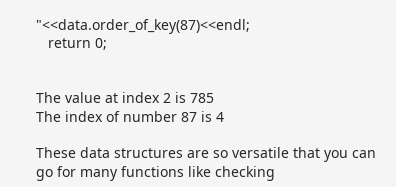"<<data.order_of_key(87)<<endl;
   return 0;


The value at index 2 is 785
The index of number 87 is 4

These data structures are so versatile that you can go for many functions like checking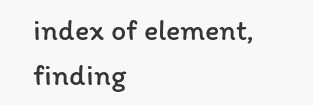index of element, finding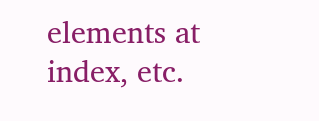elements at index, etc.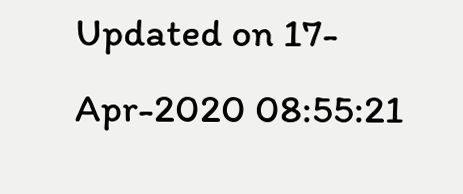Updated on 17-Apr-2020 08:55:21